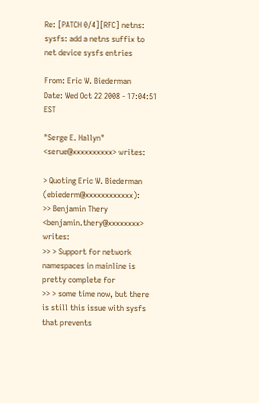Re: [PATCH 0/4][RFC] netns: sysfs: add a netns suffix to net device sysfs entries

From: Eric W. Biederman
Date: Wed Oct 22 2008 - 17:04:51 EST

"Serge E. Hallyn" <serue@xxxxxxxxxx> writes:

> Quoting Eric W. Biederman (ebiederm@xxxxxxxxxxxx):
>> Benjamin Thery <benjamin.thery@xxxxxxxx> writes:
>> > Support for network namespaces in mainline is pretty complete for
>> > some time now, but there is still this issue with sysfs that prevents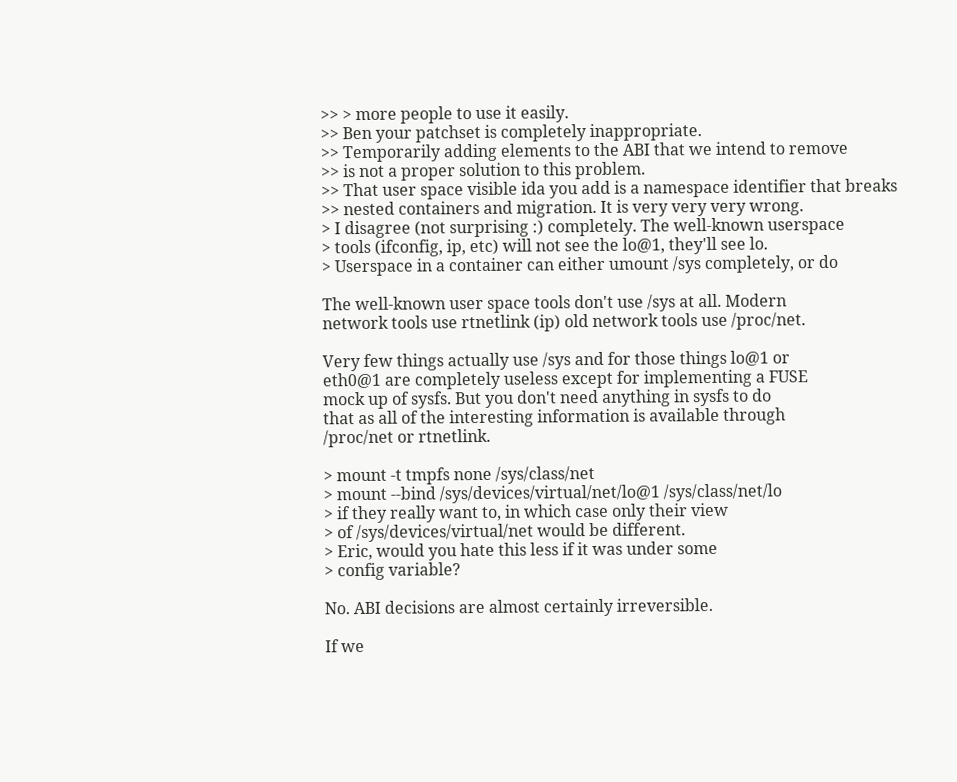>> > more people to use it easily.
>> Ben your patchset is completely inappropriate.
>> Temporarily adding elements to the ABI that we intend to remove
>> is not a proper solution to this problem.
>> That user space visible ida you add is a namespace identifier that breaks
>> nested containers and migration. It is very very very wrong.
> I disagree (not surprising :) completely. The well-known userspace
> tools (ifconfig, ip, etc) will not see the lo@1, they'll see lo.
> Userspace in a container can either umount /sys completely, or do

The well-known user space tools don't use /sys at all. Modern
network tools use rtnetlink (ip) old network tools use /proc/net.

Very few things actually use /sys and for those things lo@1 or
eth0@1 are completely useless except for implementing a FUSE
mock up of sysfs. But you don't need anything in sysfs to do
that as all of the interesting information is available through
/proc/net or rtnetlink.

> mount -t tmpfs none /sys/class/net
> mount --bind /sys/devices/virtual/net/lo@1 /sys/class/net/lo
> if they really want to, in which case only their view
> of /sys/devices/virtual/net would be different.
> Eric, would you hate this less if it was under some
> config variable?

No. ABI decisions are almost certainly irreversible.

If we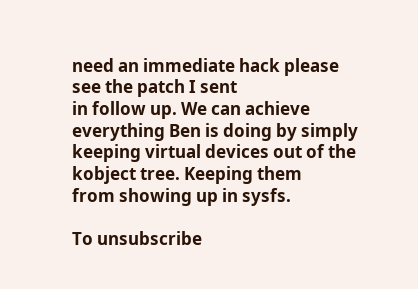need an immediate hack please see the patch I sent
in follow up. We can achieve everything Ben is doing by simply
keeping virtual devices out of the kobject tree. Keeping them
from showing up in sysfs.

To unsubscribe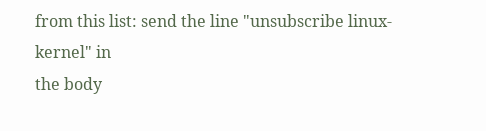from this list: send the line "unsubscribe linux-kernel" in
the body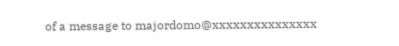of a message to majordomo@xxxxxxxxxxxxxxx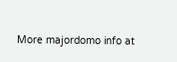More majordomo info at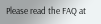Please read the FAQ at